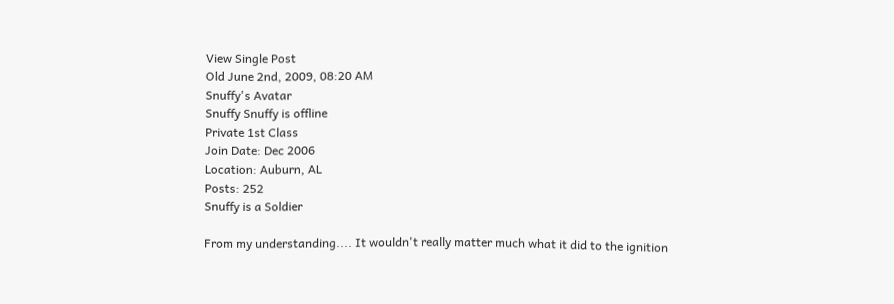View Single Post
Old June 2nd, 2009, 08:20 AM
Snuffy's Avatar
Snuffy Snuffy is offline
Private 1st Class
Join Date: Dec 2006
Location: Auburn, AL
Posts: 252
Snuffy is a Soldier

From my understanding.... It wouldn't really matter much what it did to the ignition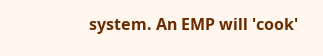system. An EMP will 'cook'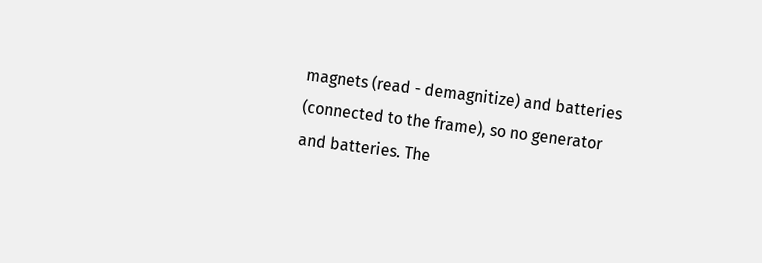magnets (read - demagnitize) and batteries (connected to the frame), so no generator and batteries. The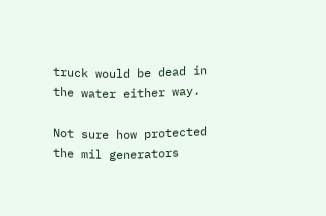truck would be dead in the water either way.

Not sure how protected the mil generators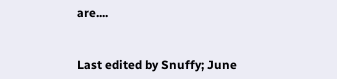are....


Last edited by Snuffy; June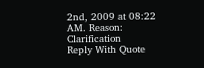2nd, 2009 at 08:22 AM. Reason: Clarification
Reply With Quote